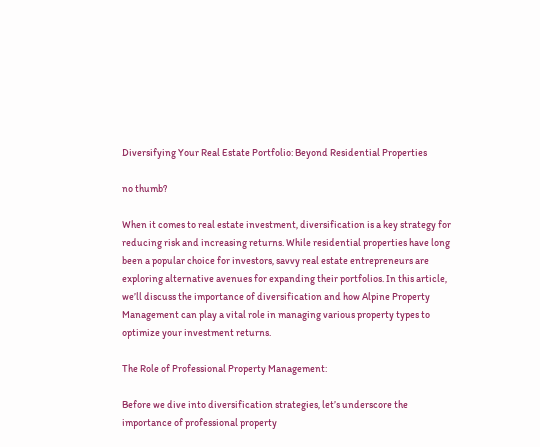Diversifying Your Real Estate Portfolio: Beyond Residential Properties

no thumb?

When it comes to real estate investment, diversification is a key strategy for reducing risk and increasing returns. While residential properties have long been a popular choice for investors, savvy real estate entrepreneurs are exploring alternative avenues for expanding their portfolios. In this article, we’ll discuss the importance of diversification and how Alpine Property Management can play a vital role in managing various property types to optimize your investment returns.

The Role of Professional Property Management:

Before we dive into diversification strategies, let’s underscore the importance of professional property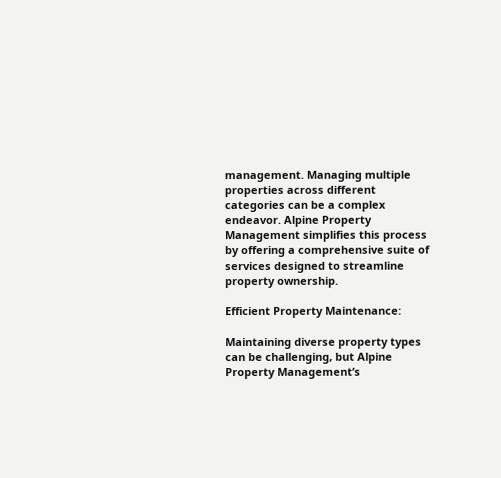management. Managing multiple properties across different categories can be a complex endeavor. Alpine Property Management simplifies this process by offering a comprehensive suite of services designed to streamline property ownership.

Efficient Property Maintenance:

Maintaining diverse property types can be challenging, but Alpine Property Management’s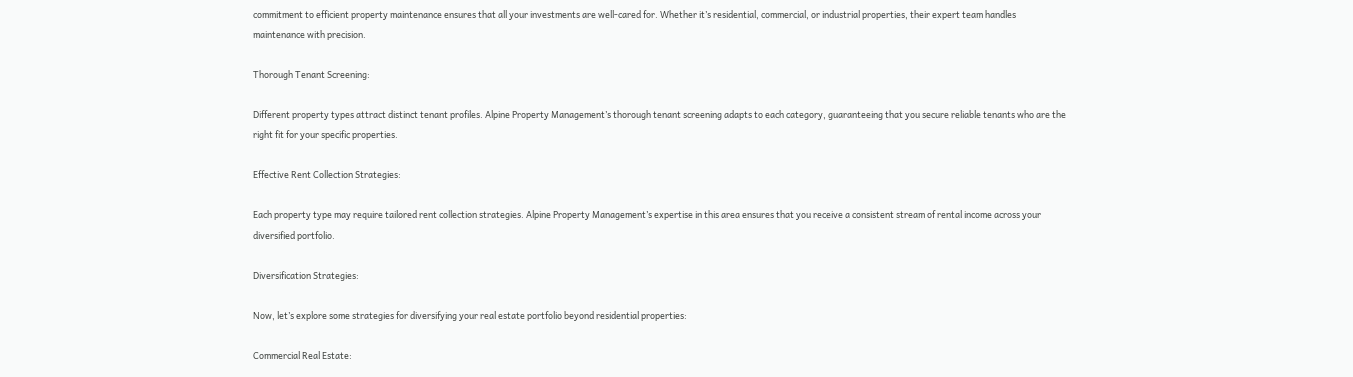commitment to efficient property maintenance ensures that all your investments are well-cared for. Whether it’s residential, commercial, or industrial properties, their expert team handles maintenance with precision.

Thorough Tenant Screening:

Different property types attract distinct tenant profiles. Alpine Property Management’s thorough tenant screening adapts to each category, guaranteeing that you secure reliable tenants who are the right fit for your specific properties.

Effective Rent Collection Strategies:

Each property type may require tailored rent collection strategies. Alpine Property Management’s expertise in this area ensures that you receive a consistent stream of rental income across your diversified portfolio.

Diversification Strategies:

Now, let’s explore some strategies for diversifying your real estate portfolio beyond residential properties:

Commercial Real Estate: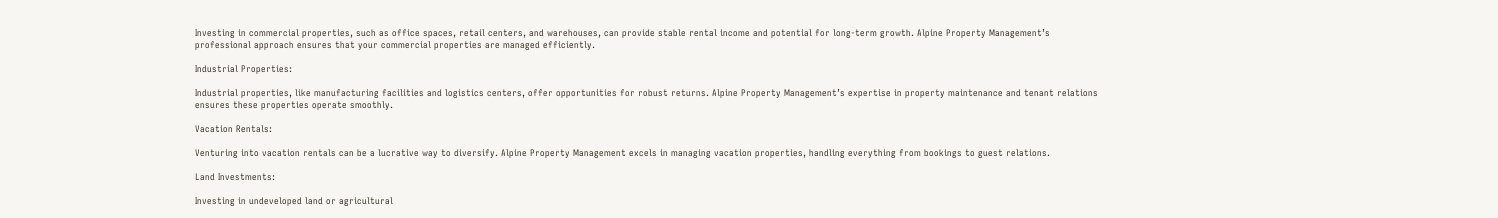Investing in commercial properties, such as office spaces, retail centers, and warehouses, can provide stable rental income and potential for long-term growth. Alpine Property Management’s professional approach ensures that your commercial properties are managed efficiently.

Industrial Properties:

Industrial properties, like manufacturing facilities and logistics centers, offer opportunities for robust returns. Alpine Property Management’s expertise in property maintenance and tenant relations ensures these properties operate smoothly.

Vacation Rentals:

Venturing into vacation rentals can be a lucrative way to diversify. Alpine Property Management excels in managing vacation properties, handling everything from bookings to guest relations.

Land Investments:

Investing in undeveloped land or agricultural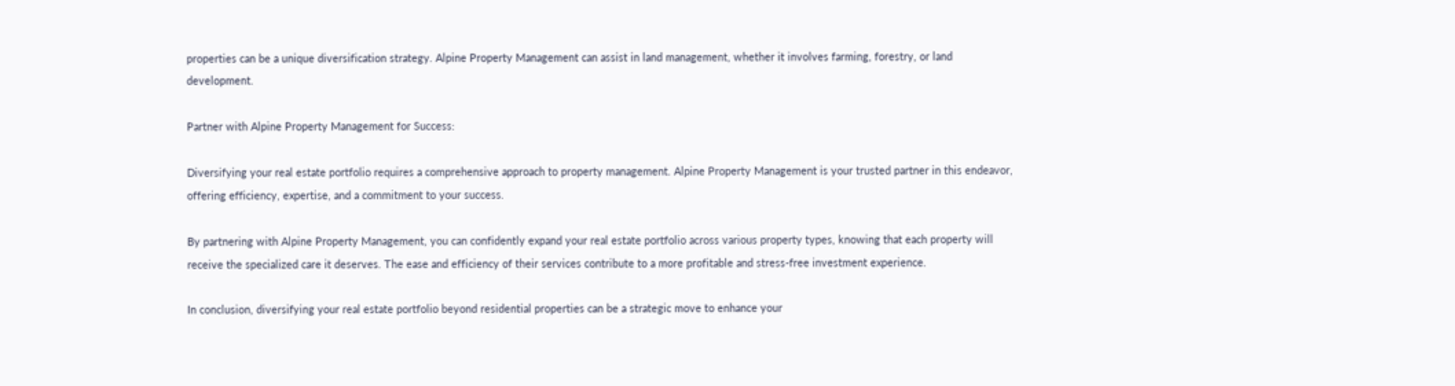properties can be a unique diversification strategy. Alpine Property Management can assist in land management, whether it involves farming, forestry, or land development.

Partner with Alpine Property Management for Success:

Diversifying your real estate portfolio requires a comprehensive approach to property management. Alpine Property Management is your trusted partner in this endeavor, offering efficiency, expertise, and a commitment to your success.

By partnering with Alpine Property Management, you can confidently expand your real estate portfolio across various property types, knowing that each property will receive the specialized care it deserves. The ease and efficiency of their services contribute to a more profitable and stress-free investment experience.

In conclusion, diversifying your real estate portfolio beyond residential properties can be a strategic move to enhance your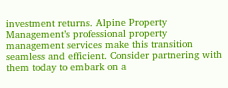investment returns. Alpine Property Management’s professional property management services make this transition seamless and efficient. Consider partnering with them today to embark on a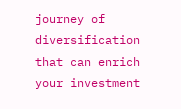journey of diversification that can enrich your investment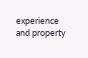experience and property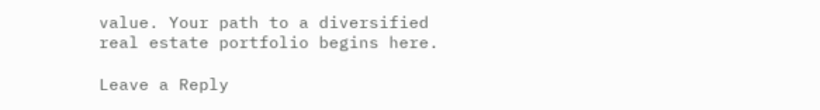value. Your path to a diversified real estate portfolio begins here.

Leave a Reply